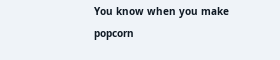You know when you make popcorn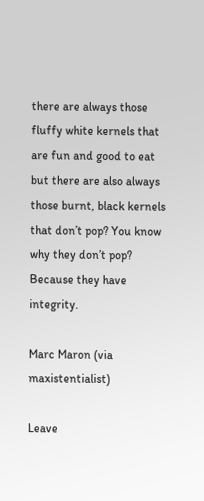there are always those fluffy white kernels that are fun and good to eat but there are also always those burnt, black kernels that don’t pop? You know why they don’t pop? Because they have integrity.

Marc Maron (via maxistentialist)

Leave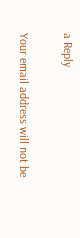a Reply

Your email address will not be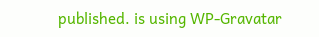published. is using WP-Gravatar